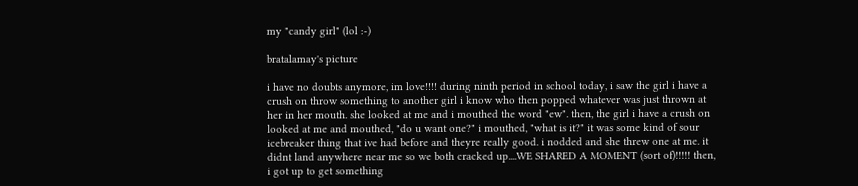my "candy girl" (lol :-)

bratalamay's picture

i have no doubts anymore, im love!!!! during ninth period in school today, i saw the girl i have a crush on throw something to another girl i know who then popped whatever was just thrown at her in her mouth. she looked at me and i mouthed the word "ew". then, the girl i have a crush on looked at me and mouthed, "do u want one?" i mouthed, "what is it?" it was some kind of sour icebreaker thing that ive had before and theyre really good. i nodded and she threw one at me. it didnt land anywhere near me so we both cracked up....WE SHARED A MOMENT (sort of)!!!!! then, i got up to get something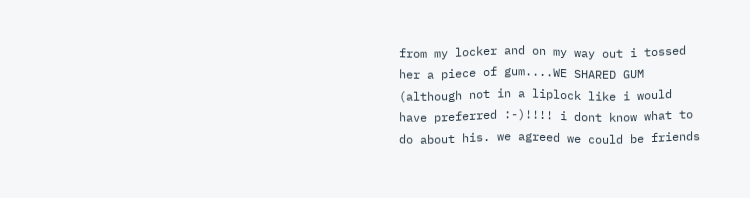from my locker and on my way out i tossed her a piece of gum....WE SHARED GUM (although not in a liplock like i would have preferred :-)!!!! i dont know what to do about his. we agreed we could be friends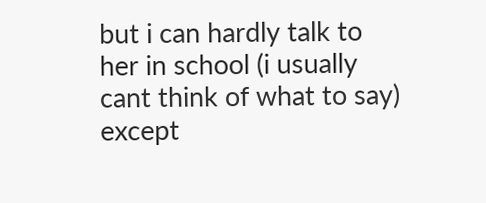but i can hardly talk to her in school (i usually cant think of what to say) except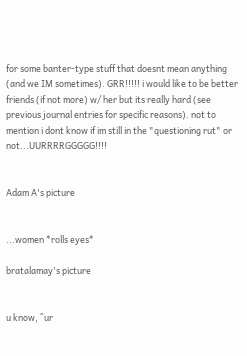for some banter-type stuff that doesnt mean anything (and we IM sometimes). GRR!!!!! i would like to be better friends (if not more) w/ her but its really hard (see previous journal entries for specific reasons). not to mention i dont know if im still in the "questioning rut" or not...UURRRRGGGGG!!!!


Adam A's picture


...women *rolls eyes*

bratalamay's picture


u know, ^ur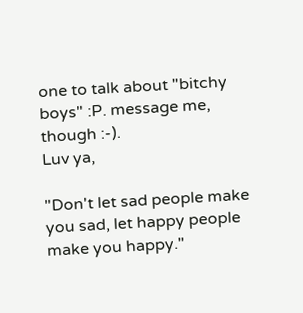one to talk about "bitchy boys" :P. message me, though :-).
Luv ya,

"Don't let sad people make you sad, let happy people make you happy."